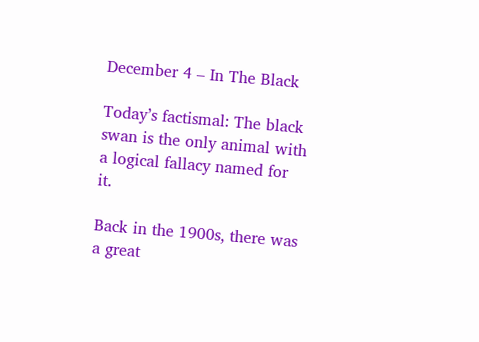December 4 – In The Black

Today’s factismal: The black swan is the only animal with a logical fallacy named for it.

Back in the 1900s, there was a great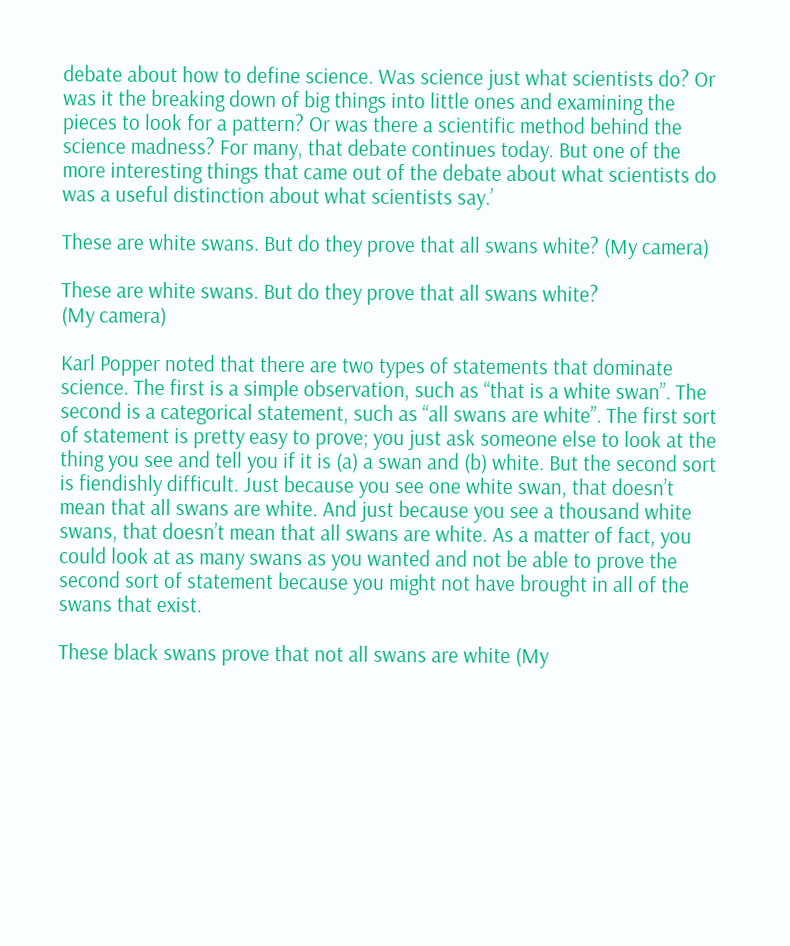debate about how to define science. Was science just what scientists do? Or was it the breaking down of big things into little ones and examining the pieces to look for a pattern? Or was there a scientific method behind the science madness? For many, that debate continues today. But one of the more interesting things that came out of the debate about what scientists do was a useful distinction about what scientists say.’

These are white swans. But do they prove that all swans white? (My camera)

These are white swans. But do they prove that all swans white?
(My camera)

Karl Popper noted that there are two types of statements that dominate science. The first is a simple observation, such as “that is a white swan”. The second is a categorical statement, such as “all swans are white”. The first sort of statement is pretty easy to prove; you just ask someone else to look at the thing you see and tell you if it is (a) a swan and (b) white. But the second sort is fiendishly difficult. Just because you see one white swan, that doesn’t mean that all swans are white. And just because you see a thousand white swans, that doesn’t mean that all swans are white. As a matter of fact, you could look at as many swans as you wanted and not be able to prove the second sort of statement because you might not have brought in all of the swans that exist.

These black swans prove that not all swans are white (My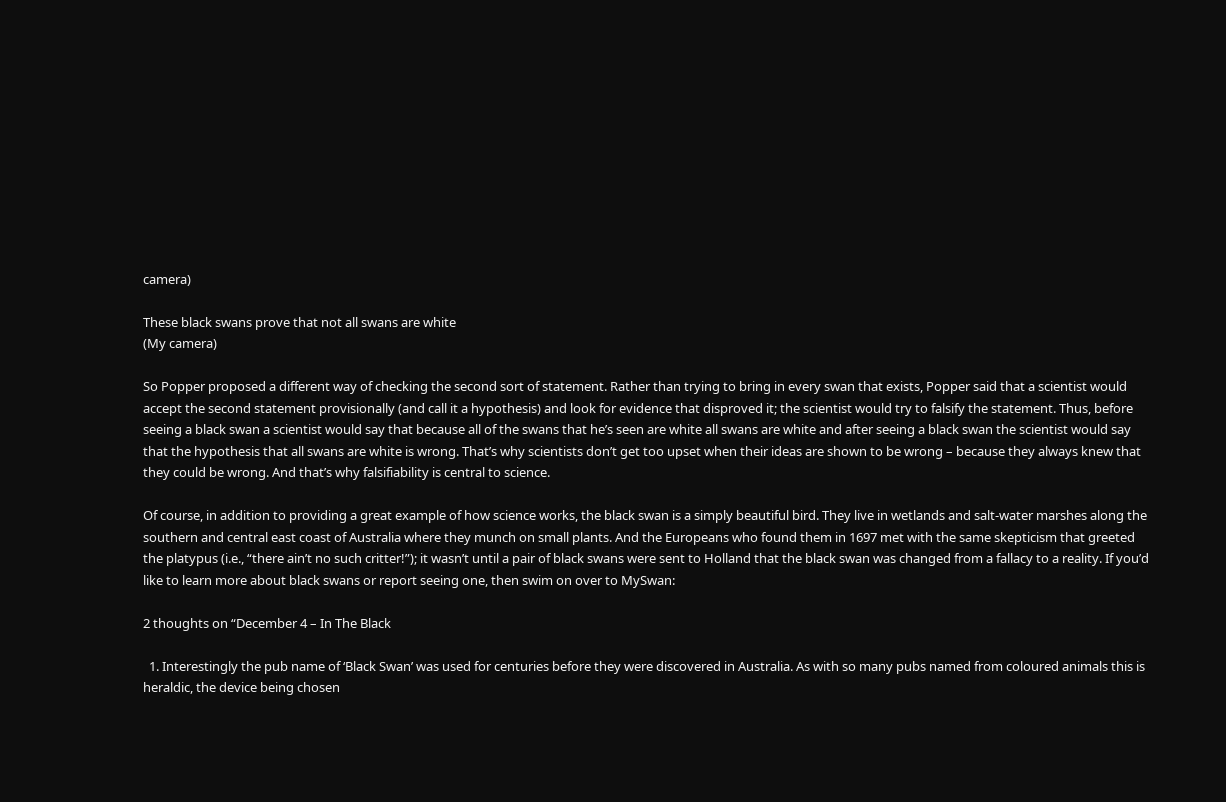camera)

These black swans prove that not all swans are white
(My camera)

So Popper proposed a different way of checking the second sort of statement. Rather than trying to bring in every swan that exists, Popper said that a scientist would accept the second statement provisionally (and call it a hypothesis) and look for evidence that disproved it; the scientist would try to falsify the statement. Thus, before seeing a black swan a scientist would say that because all of the swans that he’s seen are white all swans are white and after seeing a black swan the scientist would say that the hypothesis that all swans are white is wrong. That’s why scientists don’t get too upset when their ideas are shown to be wrong – because they always knew that they could be wrong. And that’s why falsifiability is central to science.

Of course, in addition to providing a great example of how science works, the black swan is a simply beautiful bird. They live in wetlands and salt-water marshes along the southern and central east coast of Australia where they munch on small plants. And the Europeans who found them in 1697 met with the same skepticism that greeted the platypus (i.e., “there ain’t no such critter!”); it wasn’t until a pair of black swans were sent to Holland that the black swan was changed from a fallacy to a reality. If you’d like to learn more about black swans or report seeing one, then swim on over to MySwan:

2 thoughts on “December 4 – In The Black

  1. Interestingly the pub name of ‘Black Swan’ was used for centuries before they were discovered in Australia. As with so many pubs named from coloured animals this is heraldic, the device being chosen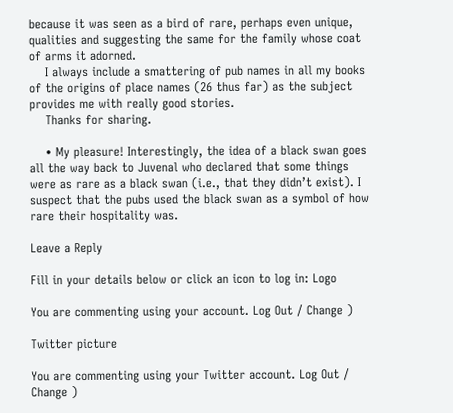because it was seen as a bird of rare, perhaps even unique, qualities and suggesting the same for the family whose coat of arms it adorned.
    I always include a smattering of pub names in all my books of the origins of place names (26 thus far) as the subject provides me with really good stories.
    Thanks for sharing.

    • My pleasure! Interestingly, the idea of a black swan goes all the way back to Juvenal who declared that some things were as rare as a black swan (i.e., that they didn’t exist). I suspect that the pubs used the black swan as a symbol of how rare their hospitality was.

Leave a Reply

Fill in your details below or click an icon to log in: Logo

You are commenting using your account. Log Out / Change )

Twitter picture

You are commenting using your Twitter account. Log Out / Change )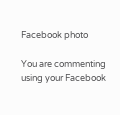Facebook photo

You are commenting using your Facebook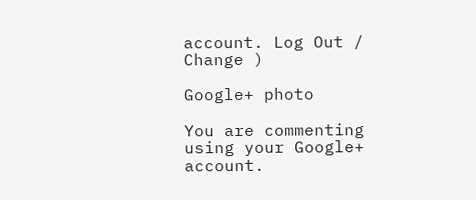account. Log Out / Change )

Google+ photo

You are commenting using your Google+ account.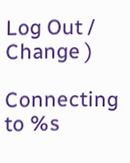Log Out / Change )

Connecting to %s